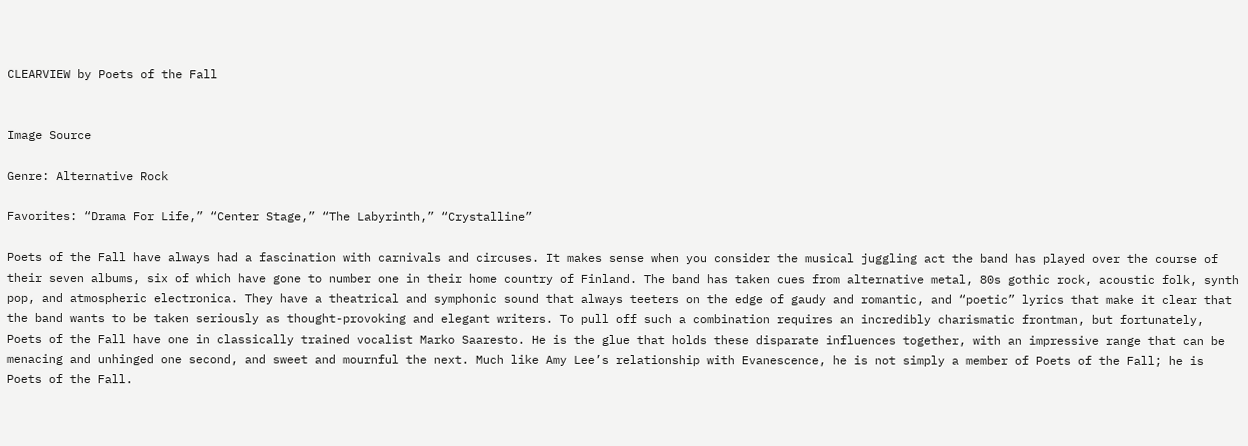CLEARVIEW by Poets of the Fall


Image Source

Genre: Alternative Rock

Favorites: “Drama For Life,” “Center Stage,” “The Labyrinth,” “Crystalline”

Poets of the Fall have always had a fascination with carnivals and circuses. It makes sense when you consider the musical juggling act the band has played over the course of their seven albums, six of which have gone to number one in their home country of Finland. The band has taken cues from alternative metal, 80s gothic rock, acoustic folk, synth pop, and atmospheric electronica. They have a theatrical and symphonic sound that always teeters on the edge of gaudy and romantic, and “poetic” lyrics that make it clear that the band wants to be taken seriously as thought-provoking and elegant writers. To pull off such a combination requires an incredibly charismatic frontman, but fortunately, Poets of the Fall have one in classically trained vocalist Marko Saaresto. He is the glue that holds these disparate influences together, with an impressive range that can be menacing and unhinged one second, and sweet and mournful the next. Much like Amy Lee’s relationship with Evanescence, he is not simply a member of Poets of the Fall; he is Poets of the Fall.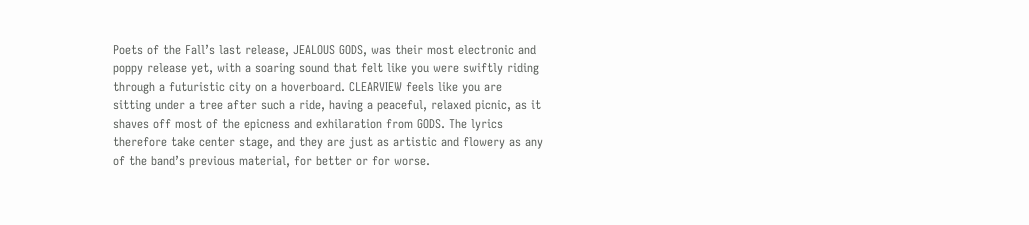Poets of the Fall’s last release, JEALOUS GODS, was their most electronic and poppy release yet, with a soaring sound that felt like you were swiftly riding through a futuristic city on a hoverboard. CLEARVIEW feels like you are sitting under a tree after such a ride, having a peaceful, relaxed picnic, as it shaves off most of the epicness and exhilaration from GODS. The lyrics therefore take center stage, and they are just as artistic and flowery as any of the band’s previous material, for better or for worse.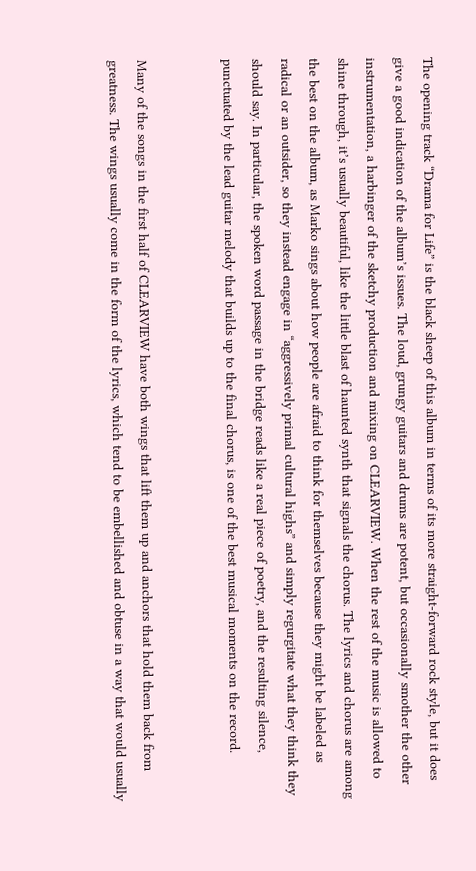The opening track “Drama for Life” is the black sheep of this album in terms of its more straight-forward rock style, but it does give a good indication of the album’s issues. The loud, grungy guitars and drums are potent, but occasionally smother the other instrumentation, a harbinger of the sketchy production and mixing on CLEARVIEW. When the rest of the music is allowed to shine through, it’s usually beautiful, like the little blast of haunted synth that signals the chorus. The lyrics and chorus are among the best on the album, as Marko sings about how people are afraid to think for themselves because they might be labeled as radical or an outsider, so they instead engage in “aggressively primal cultural highs” and simply regurgitate what they think they should say. In particular, the spoken word passage in the bridge reads like a real piece of poetry, and the resulting silence, punctuated by the lead guitar melody that builds up to the final chorus, is one of the best musical moments on the record.


Many of the songs in the first half of CLEARVIEW have both wings that lift them up and anchors that hold them back from greatness. The wings usually come in the form of the lyrics, which tend to be embellished and obtuse in a way that would usually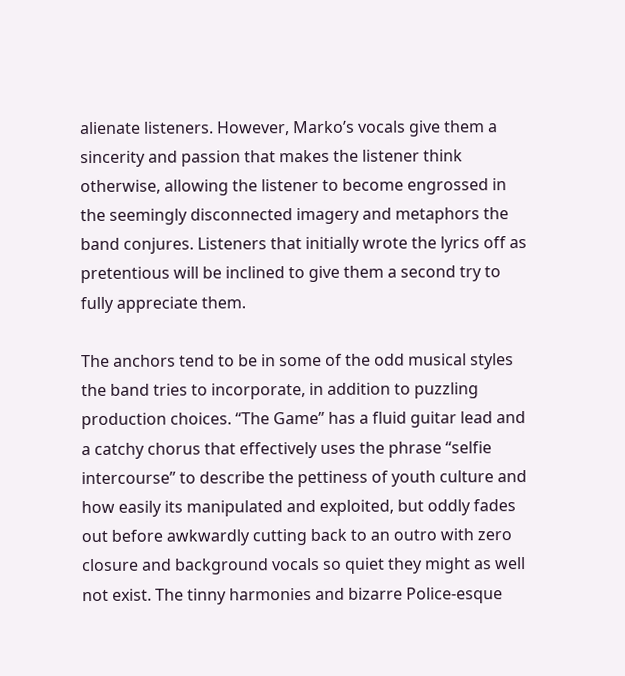alienate listeners. However, Marko’s vocals give them a sincerity and passion that makes the listener think otherwise, allowing the listener to become engrossed in the seemingly disconnected imagery and metaphors the band conjures. Listeners that initially wrote the lyrics off as pretentious will be inclined to give them a second try to fully appreciate them.

The anchors tend to be in some of the odd musical styles the band tries to incorporate, in addition to puzzling production choices. “The Game” has a fluid guitar lead and a catchy chorus that effectively uses the phrase “selfie intercourse” to describe the pettiness of youth culture and how easily its manipulated and exploited, but oddly fades out before awkwardly cutting back to an outro with zero closure and background vocals so quiet they might as well not exist. The tinny harmonies and bizarre Police-esque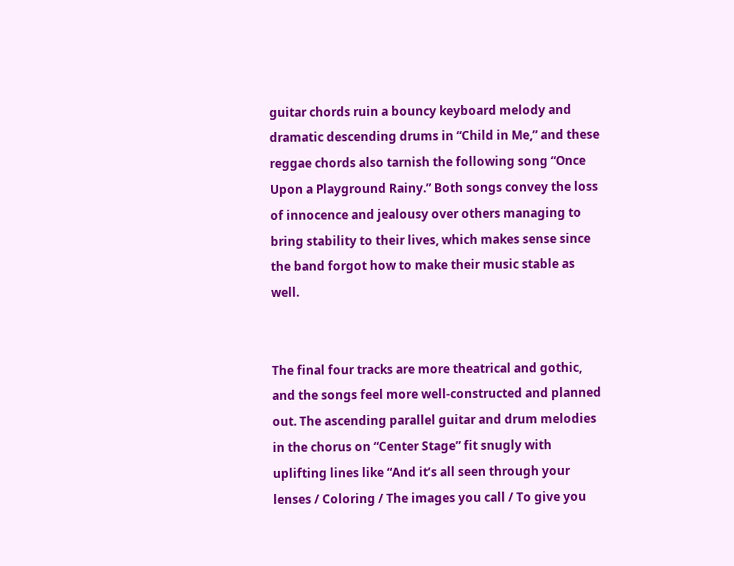guitar chords ruin a bouncy keyboard melody and dramatic descending drums in “Child in Me,” and these reggae chords also tarnish the following song “Once Upon a Playground Rainy.” Both songs convey the loss of innocence and jealousy over others managing to bring stability to their lives, which makes sense since the band forgot how to make their music stable as well.


The final four tracks are more theatrical and gothic, and the songs feel more well-constructed and planned out. The ascending parallel guitar and drum melodies in the chorus on “Center Stage” fit snugly with uplifting lines like “And it’s all seen through your lenses / Coloring / The images you call / To give you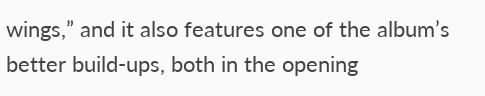wings,” and it also features one of the album’s better build-ups, both in the opening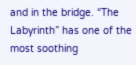and in the bridge. “The Labyrinth” has one of the most soothing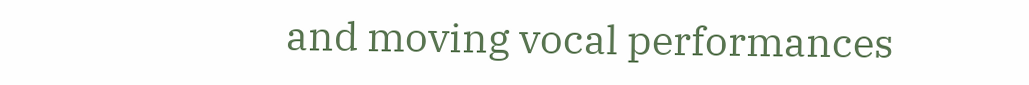and moving vocal performances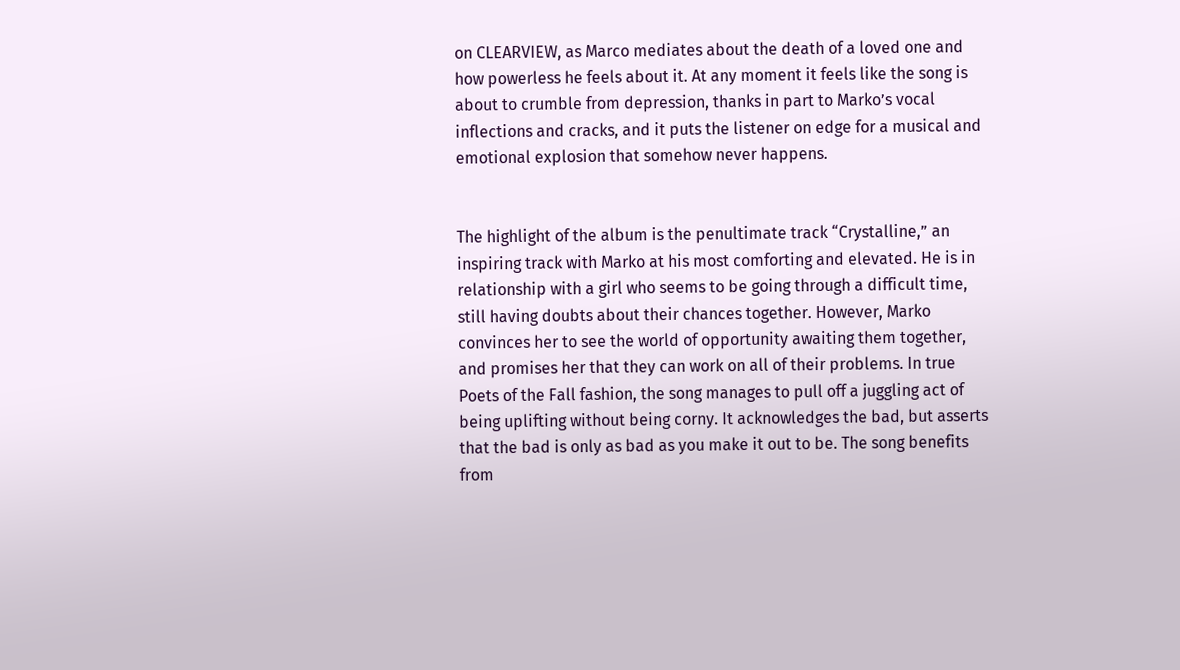on CLEARVIEW, as Marco mediates about the death of a loved one and how powerless he feels about it. At any moment it feels like the song is about to crumble from depression, thanks in part to Marko’s vocal inflections and cracks, and it puts the listener on edge for a musical and emotional explosion that somehow never happens.


The highlight of the album is the penultimate track “Crystalline,” an inspiring track with Marko at his most comforting and elevated. He is in relationship with a girl who seems to be going through a difficult time, still having doubts about their chances together. However, Marko convinces her to see the world of opportunity awaiting them together, and promises her that they can work on all of their problems. In true Poets of the Fall fashion, the song manages to pull off a juggling act of being uplifting without being corny. It acknowledges the bad, but asserts that the bad is only as bad as you make it out to be. The song benefits from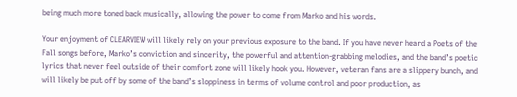being much more toned back musically, allowing the power to come from Marko and his words.

Your enjoyment of CLEARVIEW will likely rely on your previous exposure to the band. If you have never heard a Poets of the Fall songs before, Marko’s conviction and sincerity, the powerful and attention-grabbing melodies, and the band’s poetic lyrics that never feel outside of their comfort zone will likely hook you. However, veteran fans are a slippery bunch, and will likely be put off by some of the band’s sloppiness in terms of volume control and poor production, as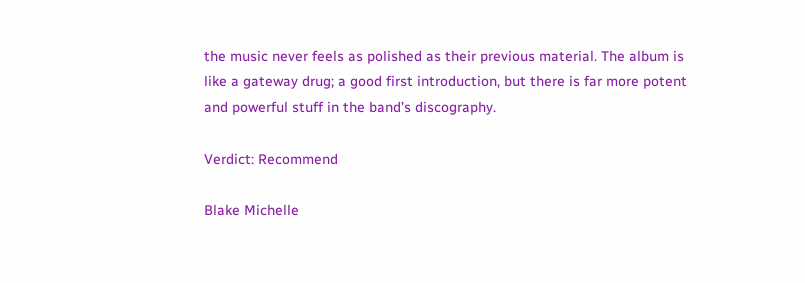the music never feels as polished as their previous material. The album is like a gateway drug; a good first introduction, but there is far more potent and powerful stuff in the band’s discography.

Verdict: Recommend

Blake Michelle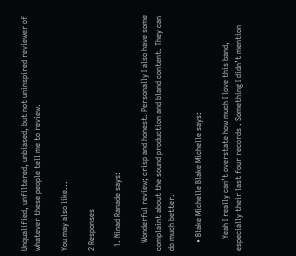Unqualified, unfiltered, unbiased, but not uninspired reviewer of whatever these people tell me to review.

You may also like...

2 Responses

  1. Ninad Ranade says:

    Wonderful review; crisp and honest. Personally I also have some complaint about the sound production and bland content. They can do much better.

    • Blake Michelle Blake Michelle says:

      Yeah I really can’t overstate how much I love this band, especially their last four records . Something I didn’t mention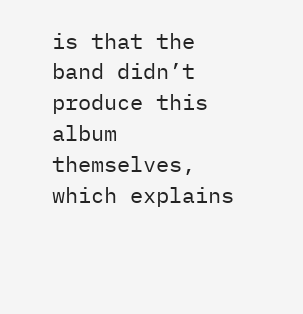is that the band didn’t produce this album themselves, which explains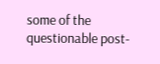some of the questionable post-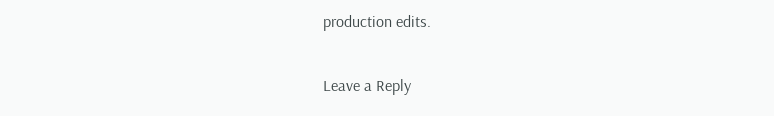production edits.

Leave a Reply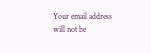Your email address will not be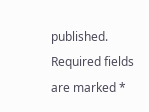published. Required fields are marked *